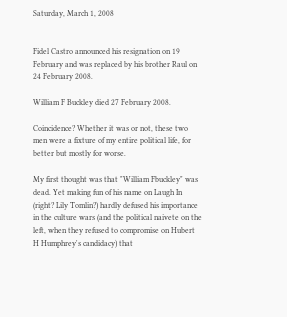Saturday, March 1, 2008


Fidel Castro announced his resignation on 19 February and was replaced by his brother Raul on 24 February 2008.

William F Buckley died 27 February 2008.

Coincidence? Whether it was or not, these two men were a fixture of my entire political life, for better but mostly for worse.

My first thought was that "William Fbuckley" was dead. Yet making fun of his name on Laugh In (right? Lily Tomlin?) hardly defused his importance in the culture wars (and the political naivete on the left, when they refused to compromise on Hubert H Humphrey's candidacy) that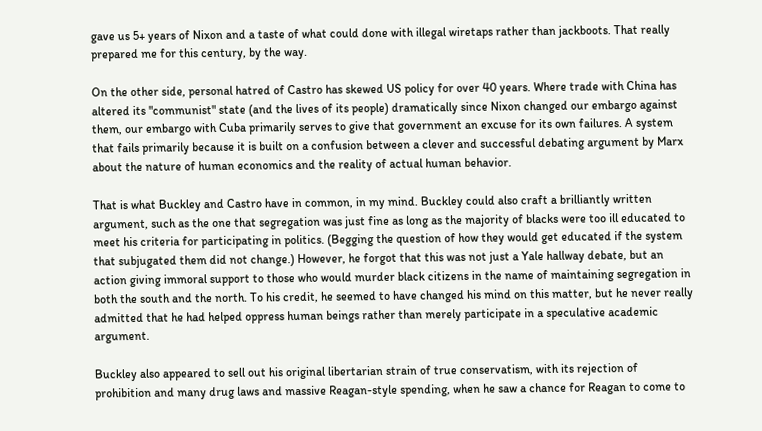gave us 5+ years of Nixon and a taste of what could done with illegal wiretaps rather than jackboots. That really prepared me for this century, by the way.

On the other side, personal hatred of Castro has skewed US policy for over 40 years. Where trade with China has altered its "communist" state (and the lives of its people) dramatically since Nixon changed our embargo against them, our embargo with Cuba primarily serves to give that government an excuse for its own failures. A system that fails primarily because it is built on a confusion between a clever and successful debating argument by Marx about the nature of human economics and the reality of actual human behavior.

That is what Buckley and Castro have in common, in my mind. Buckley could also craft a brilliantly written argument, such as the one that segregation was just fine as long as the majority of blacks were too ill educated to meet his criteria for participating in politics. (Begging the question of how they would get educated if the system that subjugated them did not change.) However, he forgot that this was not just a Yale hallway debate, but an action giving immoral support to those who would murder black citizens in the name of maintaining segregation in both the south and the north. To his credit, he seemed to have changed his mind on this matter, but he never really admitted that he had helped oppress human beings rather than merely participate in a speculative academic argument.

Buckley also appeared to sell out his original libertarian strain of true conservatism, with its rejection of prohibition and many drug laws and massive Reagan-style spending, when he saw a chance for Reagan to come to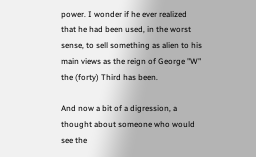power. I wonder if he ever realized that he had been used, in the worst sense, to sell something as alien to his main views as the reign of George "W" the (forty) Third has been.

And now a bit of a digression, a thought about someone who would see the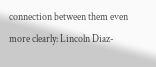connection between them even more clearly: Lincoln Diaz-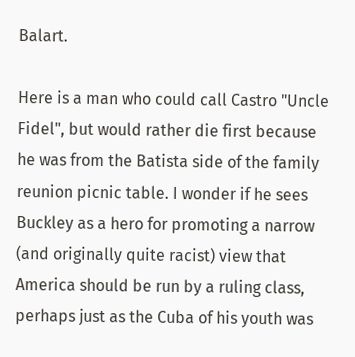Balart.

Here is a man who could call Castro "Uncle Fidel", but would rather die first because he was from the Batista side of the family reunion picnic table. I wonder if he sees Buckley as a hero for promoting a narrow (and originally quite racist) view that America should be run by a ruling class, perhaps just as the Cuba of his youth was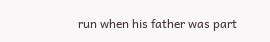run when his father was part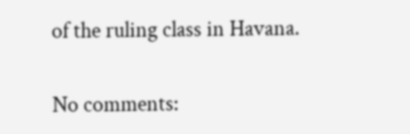of the ruling class in Havana.

No comments: